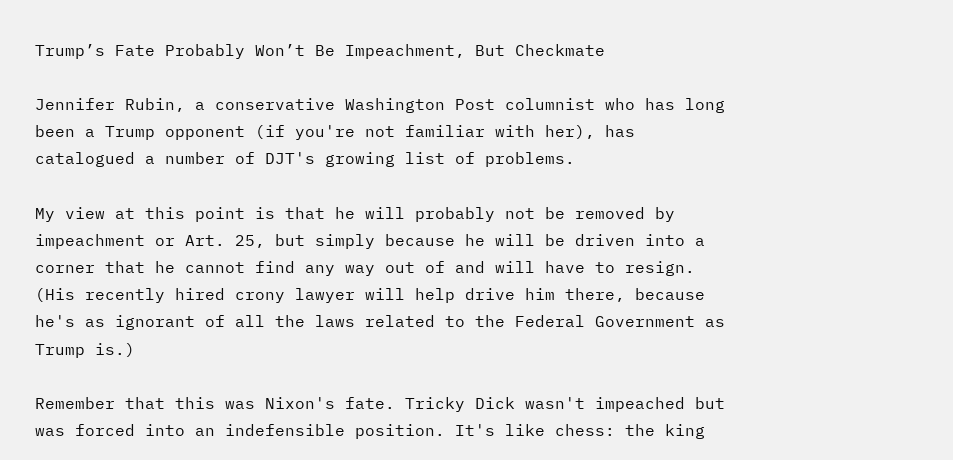Trump’s Fate Probably Won’t Be Impeachment, But Checkmate

Jennifer Rubin, a conservative Washington Post columnist who has long been a Trump opponent (if you're not familiar with her), has catalogued a number of DJT's growing list of problems.

My view at this point is that he will probably not be removed by impeachment or Art. 25, but simply because he will be driven into a corner that he cannot find any way out of and will have to resign. (His recently hired crony lawyer will help drive him there, because he's as ignorant of all the laws related to the Federal Government as Trump is.)

Remember that this was Nixon's fate. Tricky Dick wasn't impeached but was forced into an indefensible position. It's like chess: the king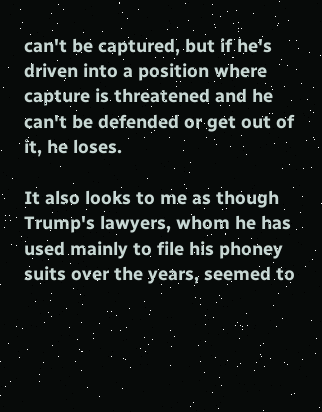can't be captured, but if he's driven into a position where capture is threatened and he can't be defended or get out of it, he loses.

It also looks to me as though Trump's lawyers, whom he has used mainly to file his phoney suits over the years, seemed to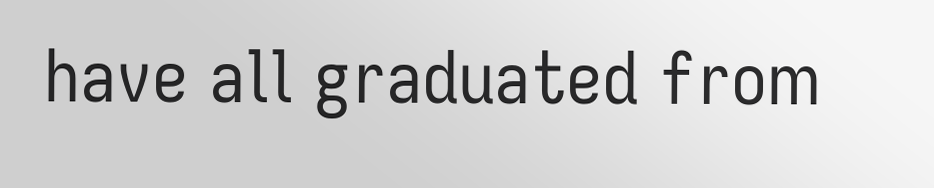have all graduated from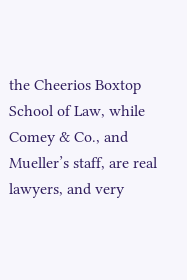the Cheerios Boxtop School of Law, while Comey & Co., and Mueller’s staff, are real lawyers, and very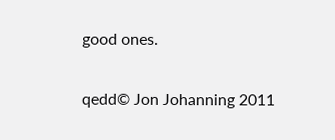good ones.

qedd© Jon Johanning 2011